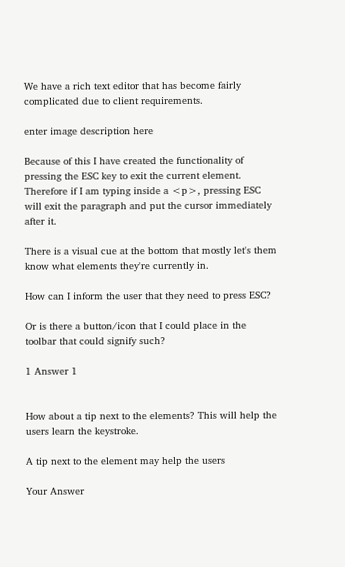We have a rich text editor that has become fairly complicated due to client requirements.

enter image description here

Because of this I have created the functionality of pressing the ESC key to exit the current element. Therefore if I am typing inside a <p>, pressing ESC will exit the paragraph and put the cursor immediately after it.

There is a visual cue at the bottom that mostly let's them know what elements they're currently in.

How can I inform the user that they need to press ESC?

Or is there a button/icon that I could place in the toolbar that could signify such?

1 Answer 1


How about a tip next to the elements? This will help the users learn the keystroke.

A tip next to the element may help the users

Your Answer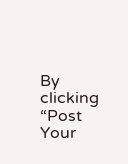By clicking “Post Your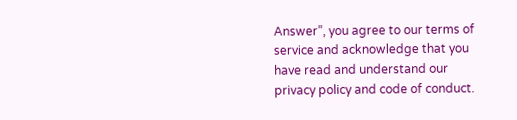Answer”, you agree to our terms of service and acknowledge that you have read and understand our privacy policy and code of conduct.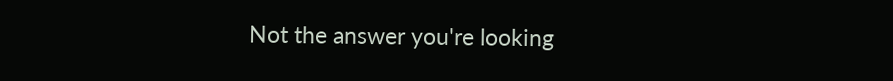Not the answer you're looking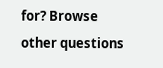for? Browse other questions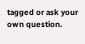tagged or ask your own question.